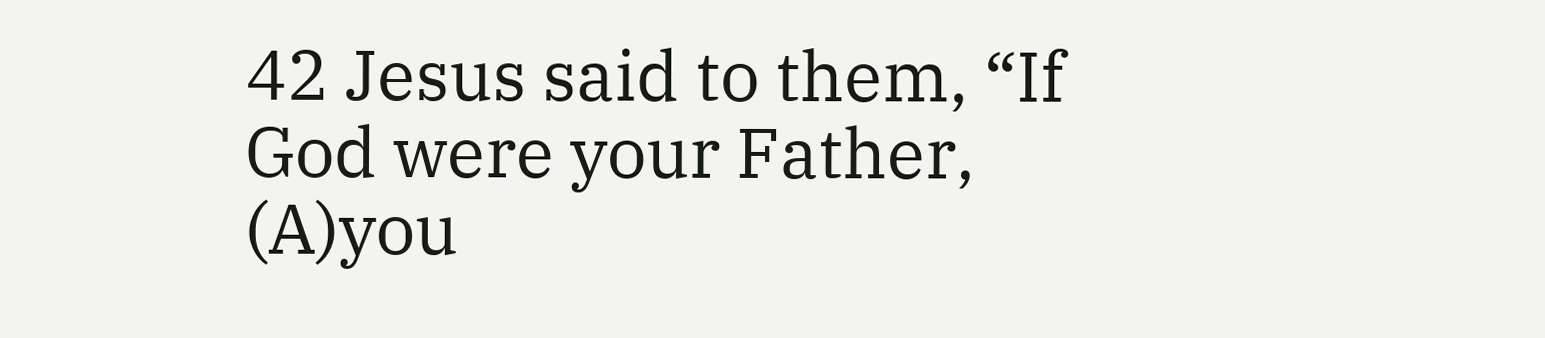42 Jesus said to them, “If God were your Father, (A)you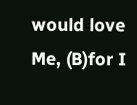would love Me, (B)for I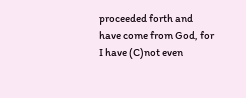proceeded forth and have come from God, for I have (C)not even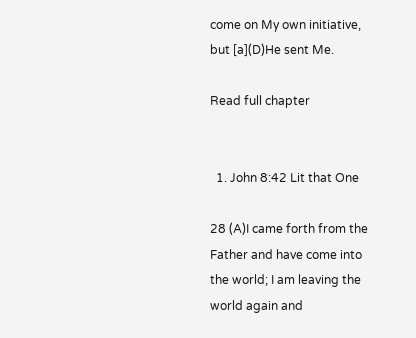come on My own initiative, but [a](D)He sent Me.

Read full chapter


  1. John 8:42 Lit that One

28 (A)I came forth from the Father and have come into the world; I am leaving the world again and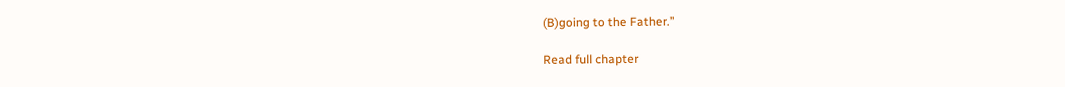(B)going to the Father.”

Read full chapter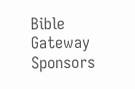Bible Gateway Sponsors